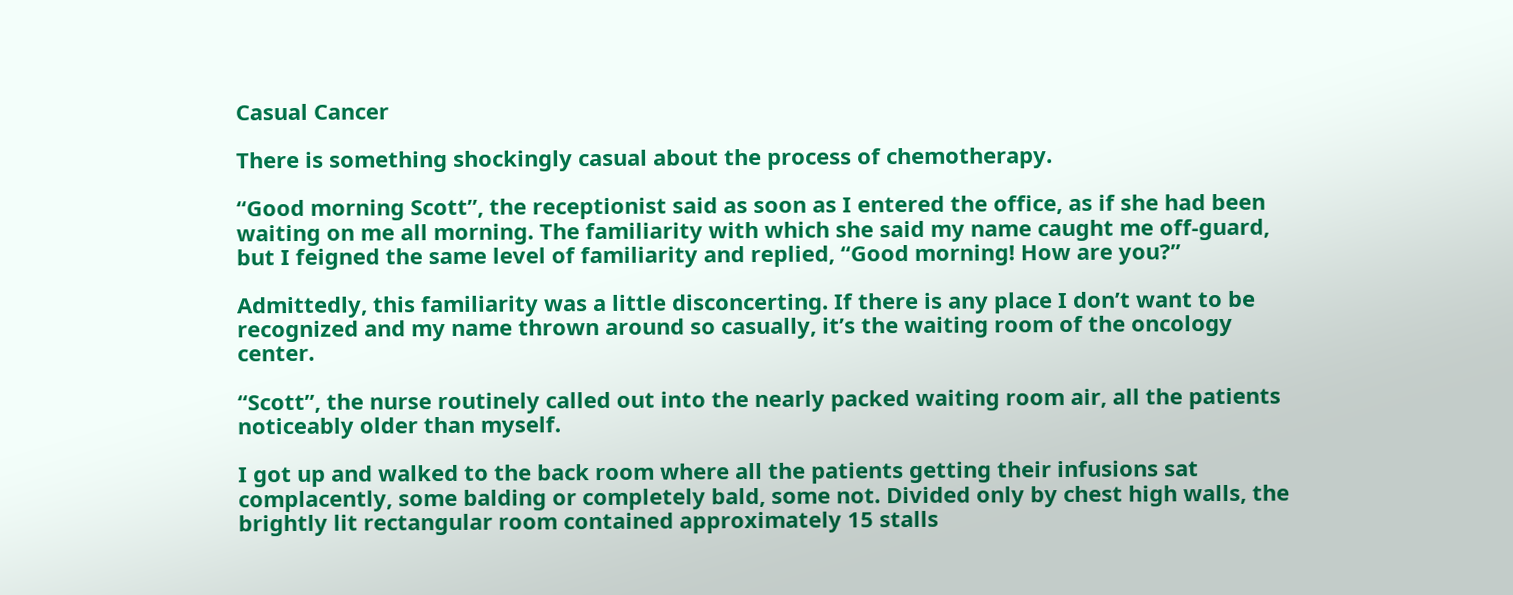Casual Cancer

There is something shockingly casual about the process of chemotherapy.

“Good morning Scott”, the receptionist said as soon as I entered the office, as if she had been waiting on me all morning. The familiarity with which she said my name caught me off-guard, but I feigned the same level of familiarity and replied, “Good morning! How are you?”

Admittedly, this familiarity was a little disconcerting. If there is any place I don’t want to be recognized and my name thrown around so casually, it’s the waiting room of the oncology center.

“Scott”, the nurse routinely called out into the nearly packed waiting room air, all the patients noticeably older than myself.

I got up and walked to the back room where all the patients getting their infusions sat complacently, some balding or completely bald, some not. Divided only by chest high walls, the brightly lit rectangular room contained approximately 15 stalls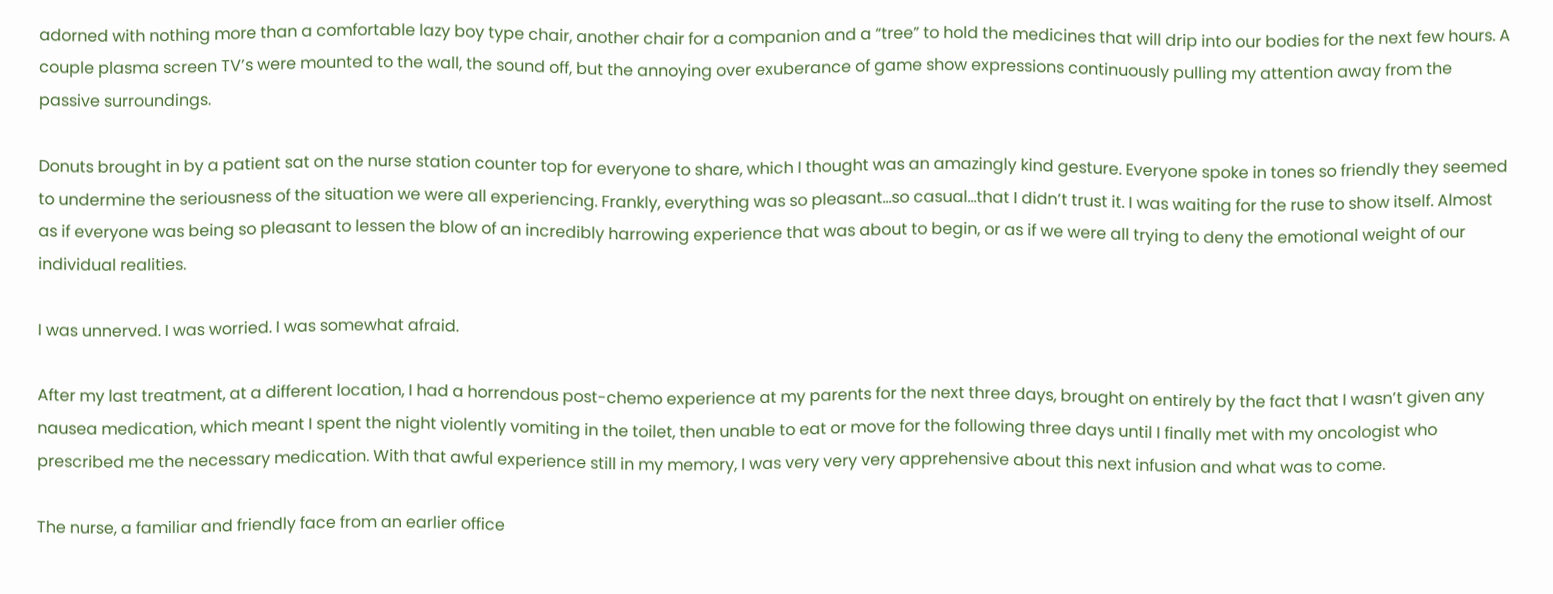adorned with nothing more than a comfortable lazy boy type chair, another chair for a companion and a “tree” to hold the medicines that will drip into our bodies for the next few hours. A couple plasma screen TV’s were mounted to the wall, the sound off, but the annoying over exuberance of game show expressions continuously pulling my attention away from the passive surroundings.

Donuts brought in by a patient sat on the nurse station counter top for everyone to share, which I thought was an amazingly kind gesture. Everyone spoke in tones so friendly they seemed to undermine the seriousness of the situation we were all experiencing. Frankly, everything was so pleasant…so casual…that I didn’t trust it. I was waiting for the ruse to show itself. Almost as if everyone was being so pleasant to lessen the blow of an incredibly harrowing experience that was about to begin, or as if we were all trying to deny the emotional weight of our individual realities.

I was unnerved. I was worried. I was somewhat afraid.

After my last treatment, at a different location, I had a horrendous post-chemo experience at my parents for the next three days, brought on entirely by the fact that I wasn’t given any nausea medication, which meant I spent the night violently vomiting in the toilet, then unable to eat or move for the following three days until I finally met with my oncologist who prescribed me the necessary medication. With that awful experience still in my memory, I was very very very apprehensive about this next infusion and what was to come.

The nurse, a familiar and friendly face from an earlier office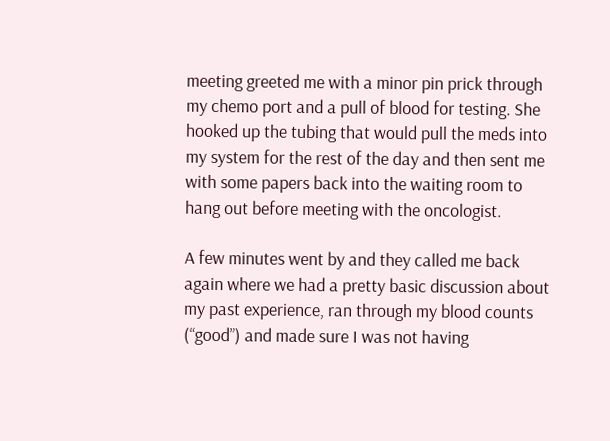meeting greeted me with a minor pin prick through my chemo port and a pull of blood for testing. She hooked up the tubing that would pull the meds into my system for the rest of the day and then sent me with some papers back into the waiting room to hang out before meeting with the oncologist.

A few minutes went by and they called me back again where we had a pretty basic discussion about my past experience, ran through my blood counts (“good”) and made sure I was not having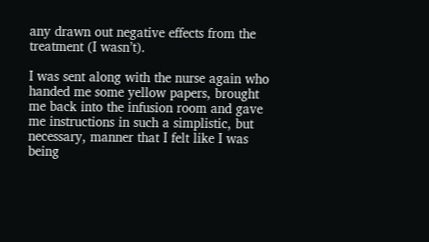any drawn out negative effects from the treatment (I wasn’t).

I was sent along with the nurse again who handed me some yellow papers, brought me back into the infusion room and gave me instructions in such a simplistic, but necessary, manner that I felt like I was being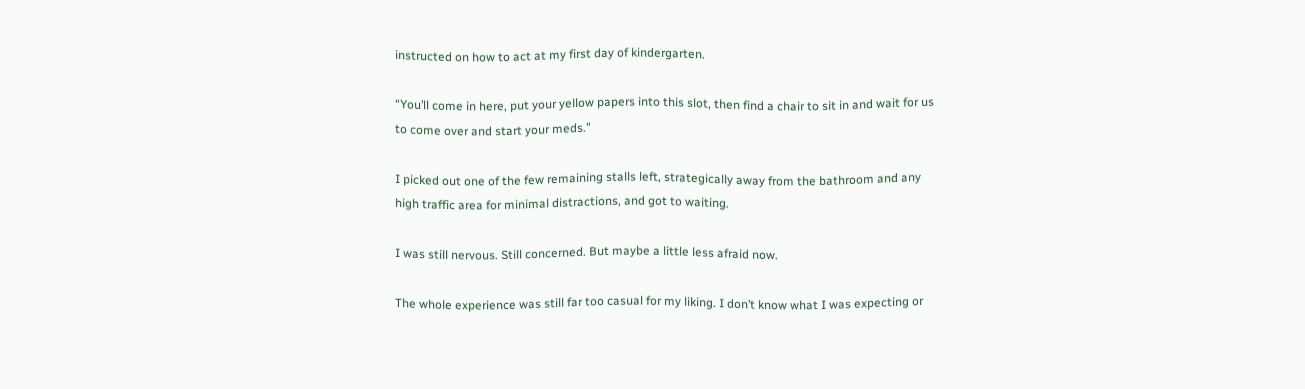instructed on how to act at my first day of kindergarten.

“You’ll come in here, put your yellow papers into this slot, then find a chair to sit in and wait for us to come over and start your meds.”

I picked out one of the few remaining stalls left, strategically away from the bathroom and any high traffic area for minimal distractions, and got to waiting.

I was still nervous. Still concerned. But maybe a little less afraid now.

The whole experience was still far too casual for my liking. I don’t know what I was expecting or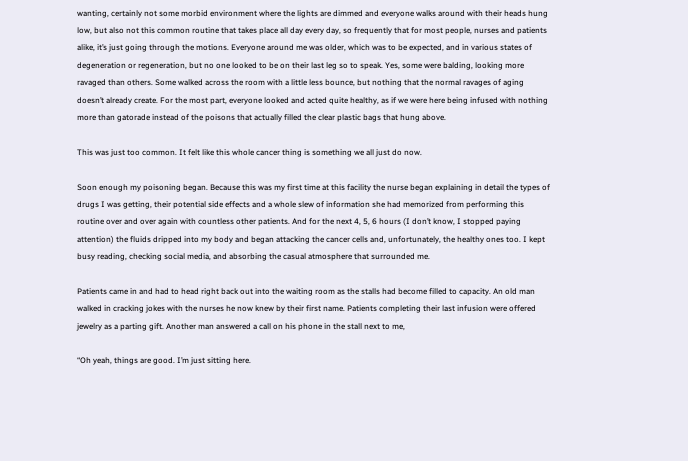wanting, certainly not some morbid environment where the lights are dimmed and everyone walks around with their heads hung low, but also not this common routine that takes place all day every day, so frequently that for most people, nurses and patients alike, it’s just going through the motions. Everyone around me was older, which was to be expected, and in various states of degeneration or regeneration, but no one looked to be on their last leg so to speak. Yes, some were balding, looking more ravaged than others. Some walked across the room with a little less bounce, but nothing that the normal ravages of aging doesn’t already create. For the most part, everyone looked and acted quite healthy, as if we were here being infused with nothing more than gatorade instead of the poisons that actually filled the clear plastic bags that hung above.

This was just too common. It felt like this whole cancer thing is something we all just do now.

Soon enough my poisoning began. Because this was my first time at this facility the nurse began explaining in detail the types of drugs I was getting, their potential side effects and a whole slew of information she had memorized from performing this routine over and over again with countless other patients. And for the next 4, 5, 6 hours (I don’t know, I stopped paying attention) the fluids dripped into my body and began attacking the cancer cells and, unfortunately, the healthy ones too. I kept busy reading, checking social media, and absorbing the casual atmosphere that surrounded me.

Patients came in and had to head right back out into the waiting room as the stalls had become filled to capacity. An old man walked in cracking jokes with the nurses he now knew by their first name. Patients completing their last infusion were offered jewelry as a parting gift. Another man answered a call on his phone in the stall next to me,

“Oh yeah, things are good. I’m just sitting here.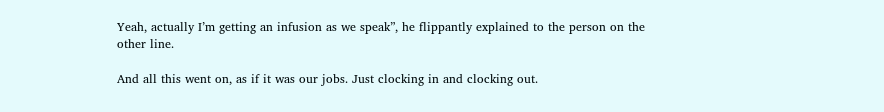Yeah, actually I’m getting an infusion as we speak”, he flippantly explained to the person on the other line.

And all this went on, as if it was our jobs. Just clocking in and clocking out.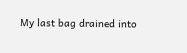My last bag drained into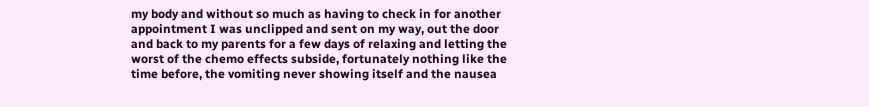my body and without so much as having to check in for another appointment I was unclipped and sent on my way, out the door and back to my parents for a few days of relaxing and letting the worst of the chemo effects subside, fortunately nothing like the time before, the vomiting never showing itself and the nausea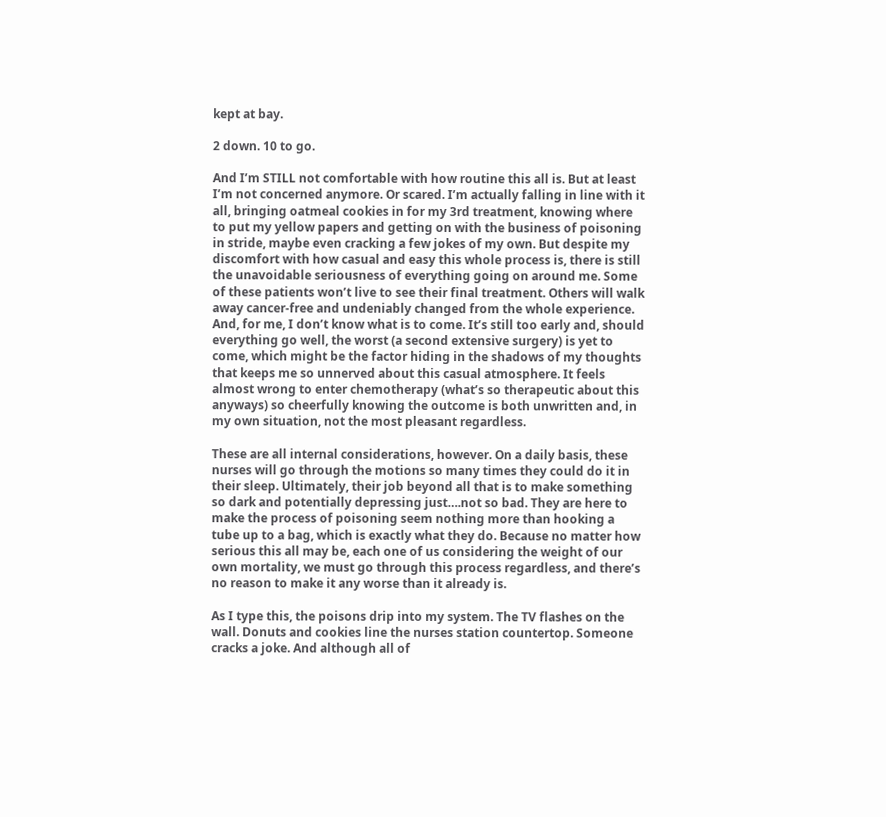kept at bay.

2 down. 10 to go.

And I’m STILL not comfortable with how routine this all is. But at least I’m not concerned anymore. Or scared. I’m actually falling in line with it all, bringing oatmeal cookies in for my 3rd treatment, knowing where to put my yellow papers and getting on with the business of poisoning in stride, maybe even cracking a few jokes of my own. But despite my discomfort with how casual and easy this whole process is, there is still the unavoidable seriousness of everything going on around me. Some of these patients won’t live to see their final treatment. Others will walk away cancer-free and undeniably changed from the whole experience. And, for me, I don’t know what is to come. It’s still too early and, should everything go well, the worst (a second extensive surgery) is yet to come, which might be the factor hiding in the shadows of my thoughts that keeps me so unnerved about this casual atmosphere. It feels almost wrong to enter chemotherapy (what’s so therapeutic about this anyways) so cheerfully knowing the outcome is both unwritten and, in my own situation, not the most pleasant regardless.

These are all internal considerations, however. On a daily basis, these nurses will go through the motions so many times they could do it in their sleep. Ultimately, their job beyond all that is to make something so dark and potentially depressing just….not so bad. They are here to make the process of poisoning seem nothing more than hooking a tube up to a bag, which is exactly what they do. Because no matter how serious this all may be, each one of us considering the weight of our own mortality, we must go through this process regardless, and there’s no reason to make it any worse than it already is.

As I type this, the poisons drip into my system. The TV flashes on the wall. Donuts and cookies line the nurses station countertop. Someone cracks a joke. And although all of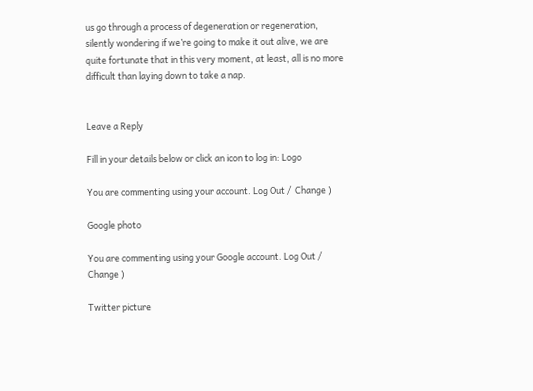us go through a process of degeneration or regeneration, silently wondering if we’re going to make it out alive, we are quite fortunate that in this very moment, at least, all is no more difficult than laying down to take a nap.


Leave a Reply

Fill in your details below or click an icon to log in: Logo

You are commenting using your account. Log Out /  Change )

Google photo

You are commenting using your Google account. Log Out /  Change )

Twitter picture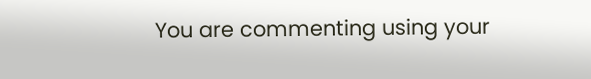You are commenting using your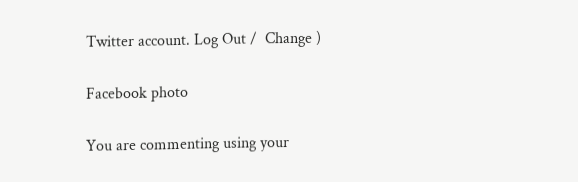Twitter account. Log Out /  Change )

Facebook photo

You are commenting using your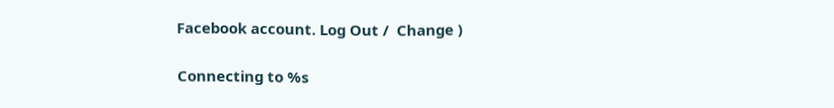Facebook account. Log Out /  Change )

Connecting to %s